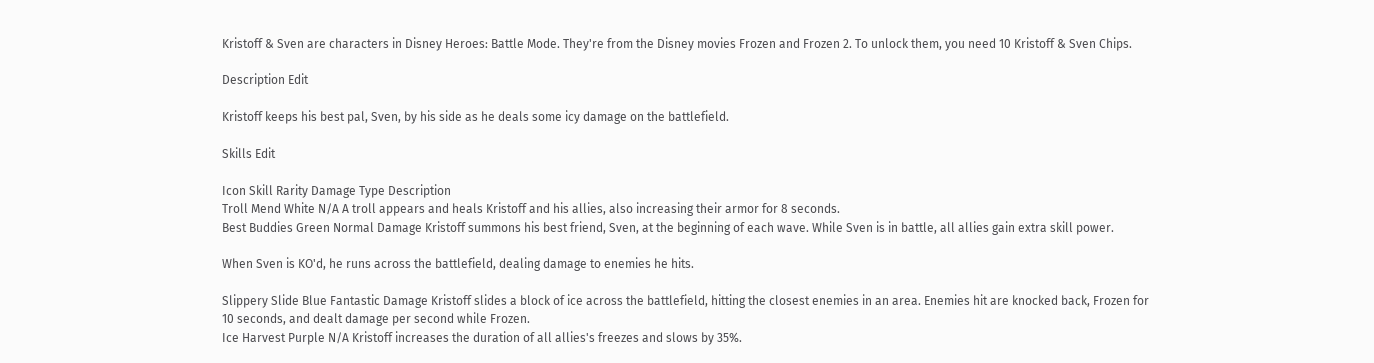Kristoff & Sven are characters in Disney Heroes: Battle Mode. They're from the Disney movies Frozen and Frozen 2. To unlock them, you need 10 Kristoff & Sven Chips.

Description Edit

Kristoff keeps his best pal, Sven, by his side as he deals some icy damage on the battlefield.

Skills Edit

Icon Skill Rarity Damage Type Description
Troll Mend White N/A A troll appears and heals Kristoff and his allies, also increasing their armor for 8 seconds.
Best Buddies Green Normal Damage Kristoff summons his best friend, Sven, at the beginning of each wave. While Sven is in battle, all allies gain extra skill power.

When Sven is KO'd, he runs across the battlefield, dealing damage to enemies he hits.

Slippery Slide Blue Fantastic Damage Kristoff slides a block of ice across the battlefield, hitting the closest enemies in an area. Enemies hit are knocked back, Frozen for 10 seconds, and dealt damage per second while Frozen.
Ice Harvest Purple N/A Kristoff increases the duration of all allies's freezes and slows by 35%.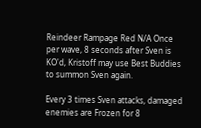Reindeer Rampage Red N/A Once per wave, 8 seconds after Sven is KO'd, Kristoff may use Best Buddies to summon Sven again.

Every 3 times Sven attacks, damaged enemies are Frozen for 8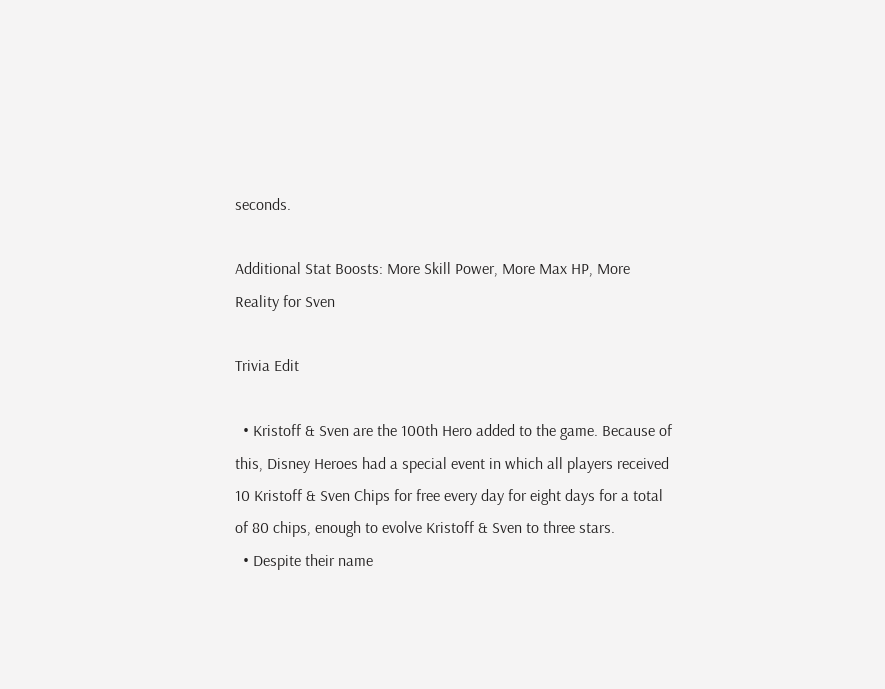seconds.

Additional Stat Boosts: More Skill Power, More Max HP, More Reality for Sven

Trivia Edit

  • Kristoff & Sven are the 100th Hero added to the game. Because of this, Disney Heroes had a special event in which all players received 10 Kristoff & Sven Chips for free every day for eight days for a total of 80 chips, enough to evolve Kristoff & Sven to three stars.
  • Despite their name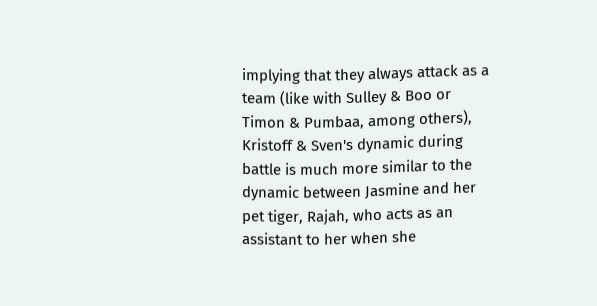implying that they always attack as a team (like with Sulley & Boo or Timon & Pumbaa, among others), Kristoff & Sven's dynamic during battle is much more similar to the dynamic between Jasmine and her pet tiger, Rajah, who acts as an assistant to her when she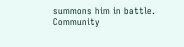summons him in battle.
Community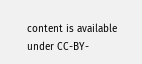content is available under CC-BY-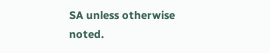SA unless otherwise noted.